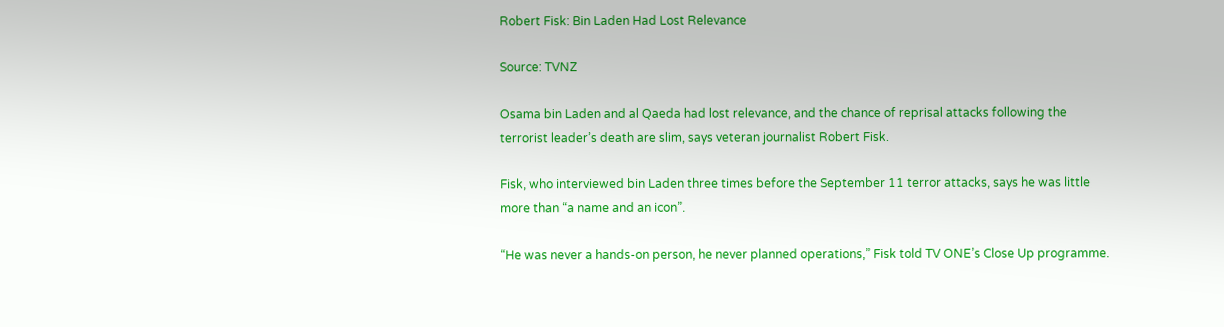Robert Fisk: Bin Laden Had Lost Relevance

Source: TVNZ

Osama bin Laden and al Qaeda had lost relevance, and the chance of reprisal attacks following the terrorist leader’s death are slim, says veteran journalist Robert Fisk.

Fisk, who interviewed bin Laden three times before the September 11 terror attacks, says he was little more than “a name and an icon”.

“He was never a hands-on person, he never planned operations,” Fisk told TV ONE’s Close Up programme.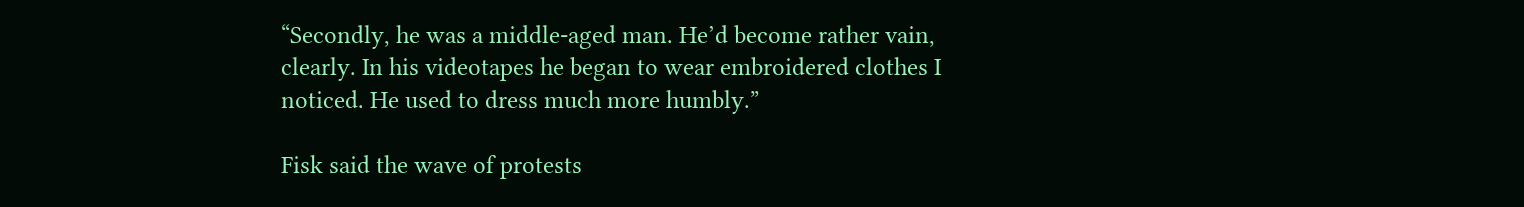“Secondly, he was a middle-aged man. He’d become rather vain, clearly. In his videotapes he began to wear embroidered clothes I noticed. He used to dress much more humbly.”

Fisk said the wave of protests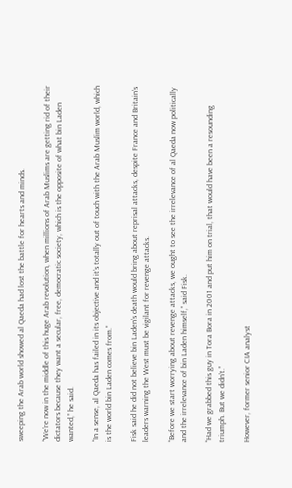sweeping the Arab world showed al Qaeda had lost the battle for hearts and minds.

“We’re now in the middle of this huge Arab revolution, when millions of Arab Muslims are getting rid of their dictators because they want a secular, free, democratic society, which is the opposite of what bin Laden wanted,” he said.

“In a sense, al Qaeda has failed in its objective and it’s totally out of touch with the Arab Muslim world, which is the world bin Laden comes from.”

Fisk said he did not believe bin Laden’s death would bring about reprisal attacks, despite France and Britain’s leaders warning the West must be vigilant for revenge attacks.

“Before we start worrying about revenge attacks, we ought to see the irrelevance of al Qaeda now politically and the irrelevance of bin Laden himself,” said Fisk.

“Had we grabbed this guy in Tora Bora in 2001 and put him on trial, that would have been a resounding triumph. But we didn’t.”

However, former senior CIA analyst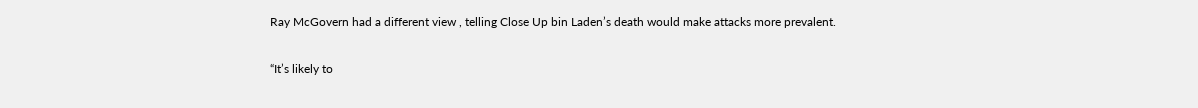Ray McGovern had a different view , telling Close Up bin Laden’s death would make attacks more prevalent.

“It’s likely to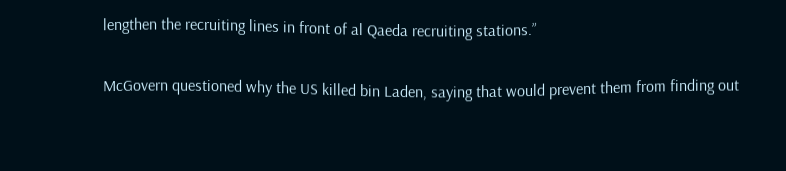lengthen the recruiting lines in front of al Qaeda recruiting stations.”

McGovern questioned why the US killed bin Laden, saying that would prevent them from finding out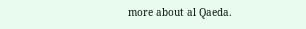more about al Qaeda.